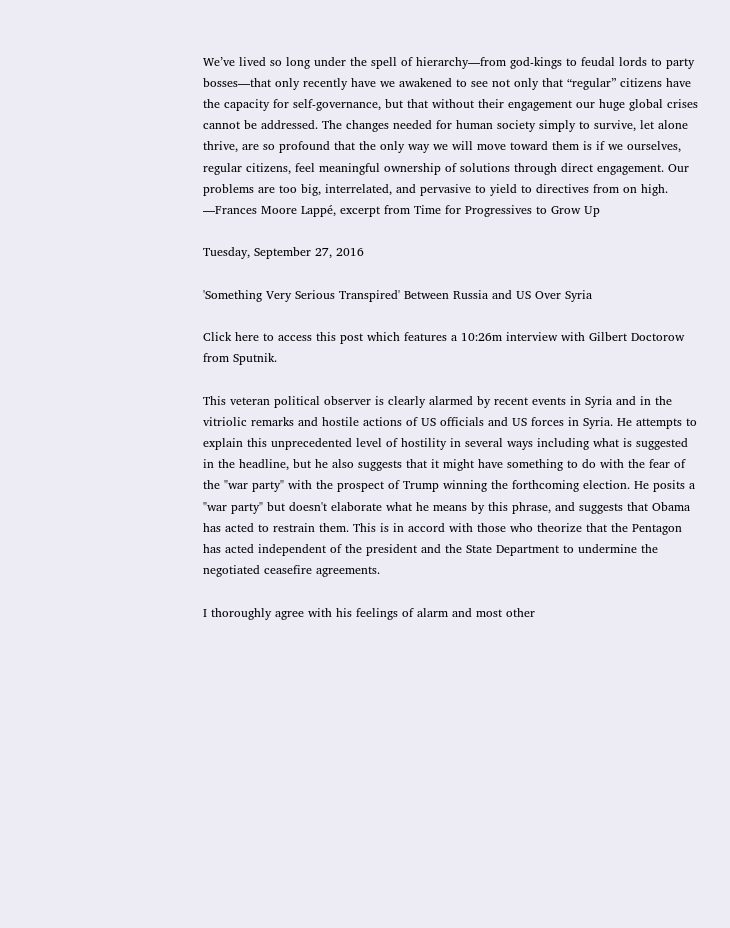We’ve lived so long under the spell of hierarchy—from god-kings to feudal lords to party bosses—that only recently have we awakened to see not only that “regular” citizens have the capacity for self-governance, but that without their engagement our huge global crises cannot be addressed. The changes needed for human society simply to survive, let alone thrive, are so profound that the only way we will move toward them is if we ourselves, regular citizens, feel meaningful ownership of solutions through direct engagement. Our problems are too big, interrelated, and pervasive to yield to directives from on high.
—Frances Moore Lappé, excerpt from Time for Progressives to Grow Up

Tuesday, September 27, 2016

'Something Very Serious Transpired' Between Russia and US Over Syria

Click here to access this post which features a 10:26m interview with Gilbert Doctorow from Sputnik.

This veteran political observer is clearly alarmed by recent events in Syria and in the vitriolic remarks and hostile actions of US officials and US forces in Syria. He attempts to explain this unprecedented level of hostility in several ways including what is suggested in the headline, but he also suggests that it might have something to do with the fear of the "war party" with the prospect of Trump winning the forthcoming election. He posits a "war party" but doesn't elaborate what he means by this phrase, and suggests that Obama has acted to restrain them. This is in accord with those who theorize that the Pentagon has acted independent of the president and the State Department to undermine the negotiated ceasefire agreements.

I thoroughly agree with his feelings of alarm and most other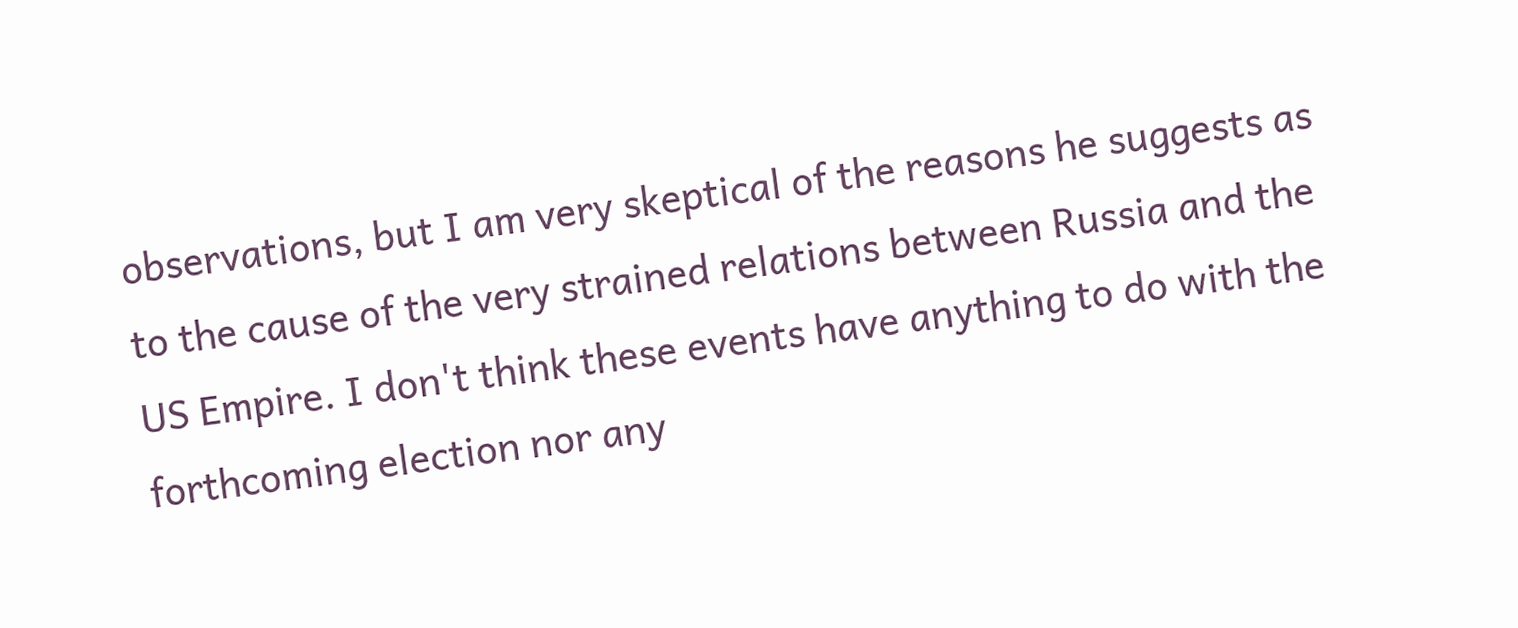observations, but I am very skeptical of the reasons he suggests as to the cause of the very strained relations between Russia and the US Empire. I don't think these events have anything to do with the forthcoming election nor any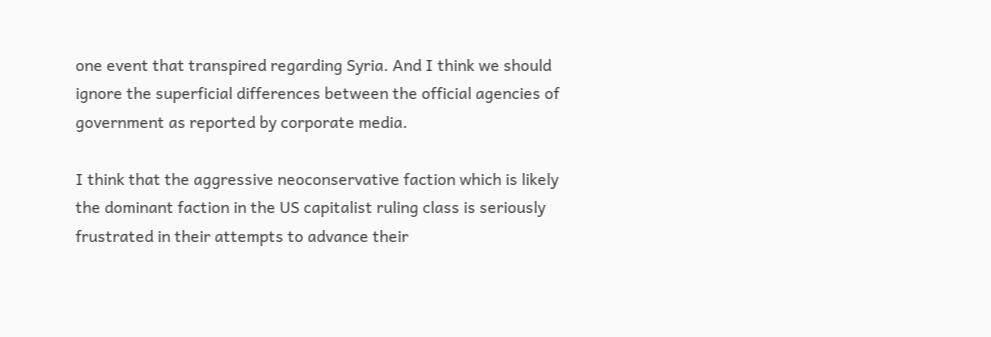one event that transpired regarding Syria. And I think we should ignore the superficial differences between the official agencies of government as reported by corporate media.

I think that the aggressive neoconservative faction which is likely the dominant faction in the US capitalist ruling class is seriously frustrated in their attempts to advance their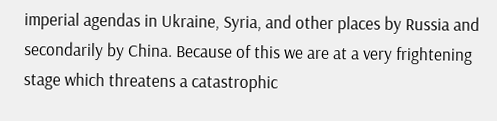imperial agendas in Ukraine, Syria, and other places by Russia and secondarily by China. Because of this we are at a very frightening stage which threatens a catastrophic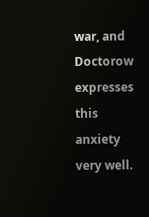war, and Doctorow expresses this anxiety very well.